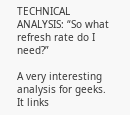TECHNICAL ANALYSIS: “So what refresh rate do I need?”

A very interesting analysis for geeks. It links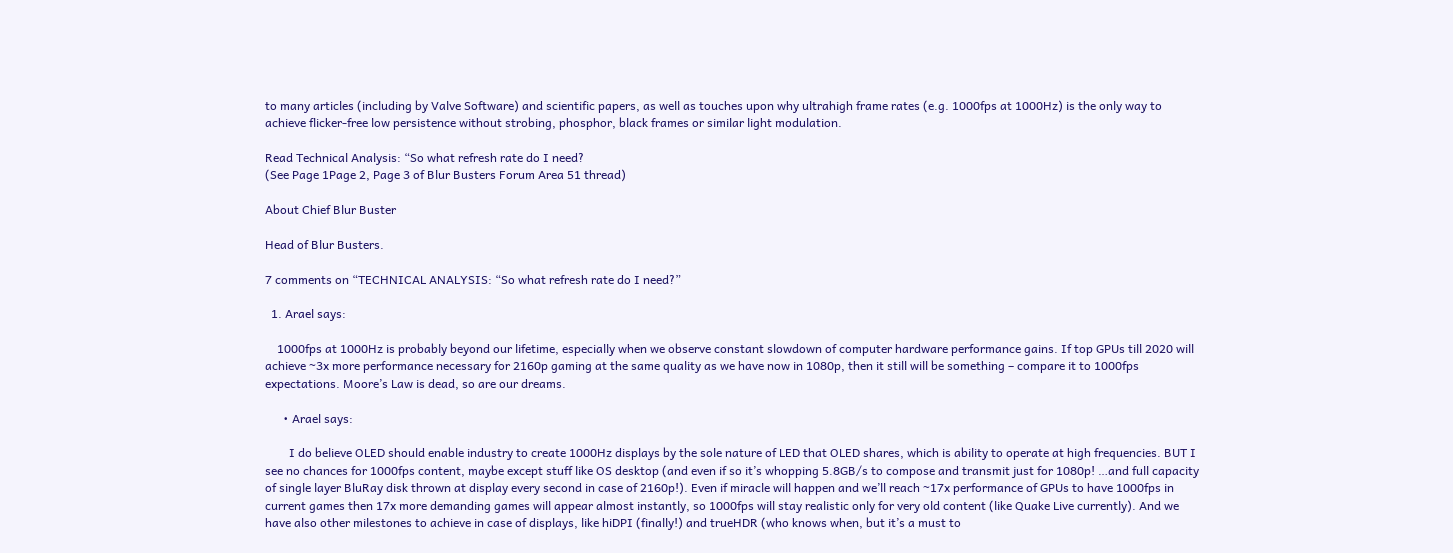to many articles (including by Valve Software) and scientific papers, as well as touches upon why ultrahigh frame rates (e.g. 1000fps at 1000Hz) is the only way to achieve flicker-free low persistence without strobing, phosphor, black frames or similar light modulation.

Read Technical Analysis: “So what refresh rate do I need?
(See Page 1Page 2, Page 3 of Blur Busters Forum Area 51 thread)

About Chief Blur Buster

Head of Blur Busters.

7 comments on “TECHNICAL ANALYSIS: “So what refresh rate do I need?”

  1. Arael says:

    1000fps at 1000Hz is probably beyond our lifetime, especially when we observe constant slowdown of computer hardware performance gains. If top GPUs till 2020 will achieve ~3x more performance necessary for 2160p gaming at the same quality as we have now in 1080p, then it still will be something – compare it to 1000fps expectations. Moore’s Law is dead, so are our dreams.

      • Arael says:

        I do believe OLED should enable industry to create 1000Hz displays by the sole nature of LED that OLED shares, which is ability to operate at high frequencies. BUT I see no chances for 1000fps content, maybe except stuff like OS desktop (and even if so it’s whopping 5.8GB/s to compose and transmit just for 1080p! …and full capacity of single layer BluRay disk thrown at display every second in case of 2160p!). Even if miracle will happen and we’ll reach ~17x performance of GPUs to have 1000fps in current games then 17x more demanding games will appear almost instantly, so 1000fps will stay realistic only for very old content (like Quake Live currently). And we have also other milestones to achieve in case of displays, like hiDPI (finally!) and trueHDR (who knows when, but it’s a must to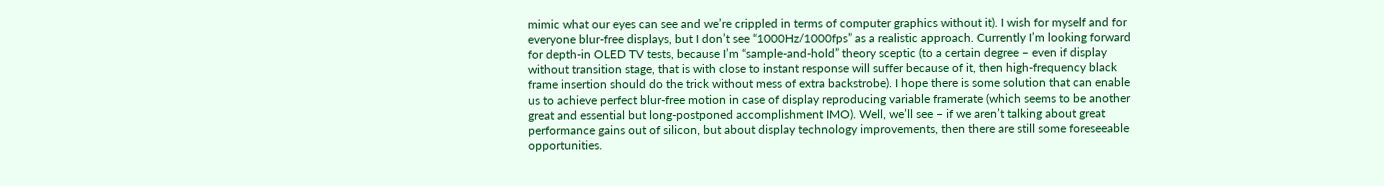mimic what our eyes can see and we’re crippled in terms of computer graphics without it). I wish for myself and for everyone blur-free displays, but I don’t see “1000Hz/1000fps” as a realistic approach. Currently I’m looking forward for depth-in OLED TV tests, because I’m “sample-and-hold” theory sceptic (to a certain degree – even if display without transition stage, that is with close to instant response will suffer because of it, then high-frequency black frame insertion should do the trick without mess of extra backstrobe). I hope there is some solution that can enable us to achieve perfect blur-free motion in case of display reproducing variable framerate (which seems to be another great and essential but long-postponed accomplishment IMO). Well, we’ll see – if we aren’t talking about great performance gains out of silicon, but about display technology improvements, then there are still some foreseeable opportunities.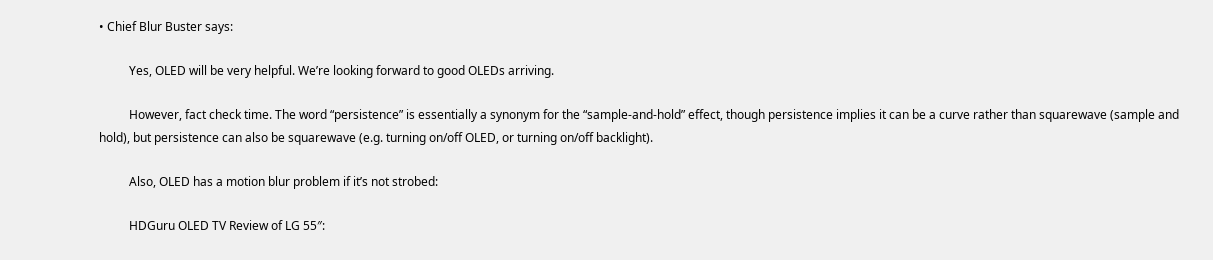• Chief Blur Buster says:

          Yes, OLED will be very helpful. We’re looking forward to good OLEDs arriving.

          However, fact check time. The word “persistence” is essentially a synonym for the “sample-and-hold” effect, though persistence implies it can be a curve rather than squarewave (sample and hold), but persistence can also be squarewave (e.g. turning on/off OLED, or turning on/off backlight).

          Also, OLED has a motion blur problem if it’s not strobed:

          HDGuru OLED TV Review of LG 55″: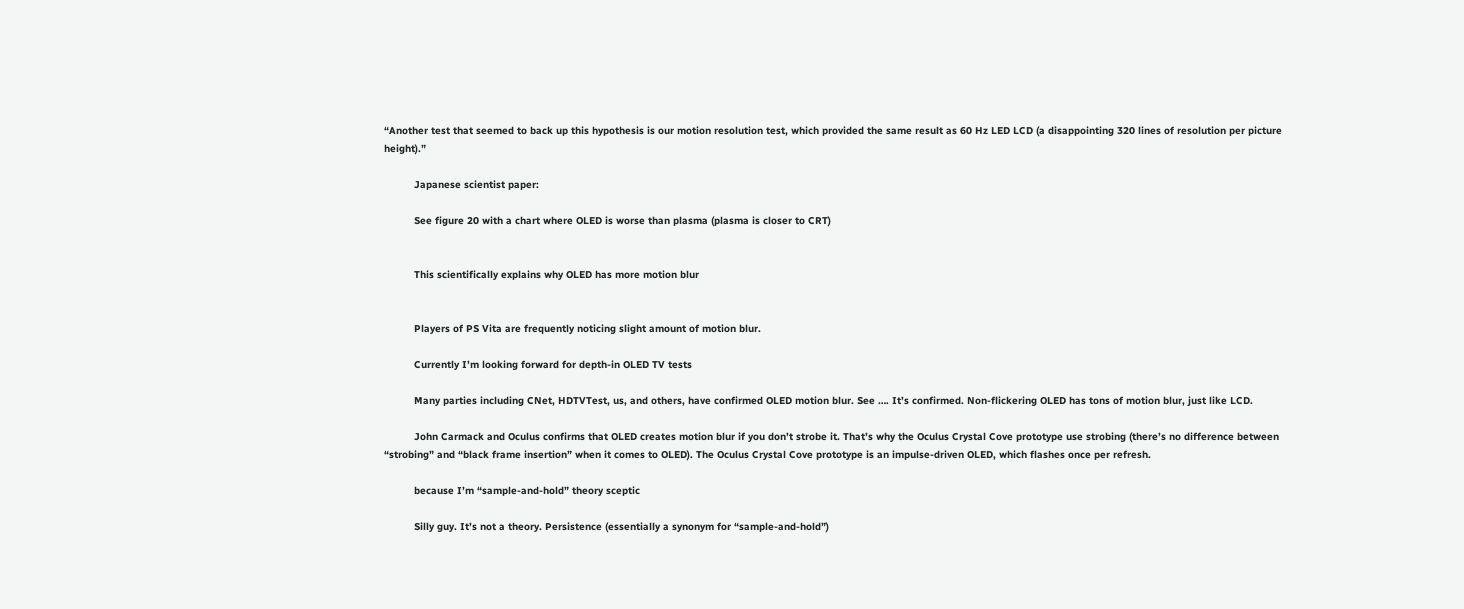“Another test that seemed to back up this hypothesis is our motion resolution test, which provided the same result as 60 Hz LED LCD (a disappointing 320 lines of resolution per picture height).”

          Japanese scientist paper:

          See figure 20 with a chart where OLED is worse than plasma (plasma is closer to CRT)


          This scientifically explains why OLED has more motion blur


          Players of PS Vita are frequently noticing slight amount of motion blur.

          Currently I’m looking forward for depth-in OLED TV tests

          Many parties including CNet, HDTVTest, us, and others, have confirmed OLED motion blur. See …. It’s confirmed. Non-flickering OLED has tons of motion blur, just like LCD.

          John Carmack and Oculus confirms that OLED creates motion blur if you don’t strobe it. That’s why the Oculus Crystal Cove prototype use strobing (there’s no difference between “strobing” and “black frame insertion” when it comes to OLED). The Oculus Crystal Cove prototype is an impulse-driven OLED, which flashes once per refresh.

          because I’m “sample-and-hold” theory sceptic

          Silly guy. It’s not a theory. Persistence (essentially a synonym for “sample-and-hold”)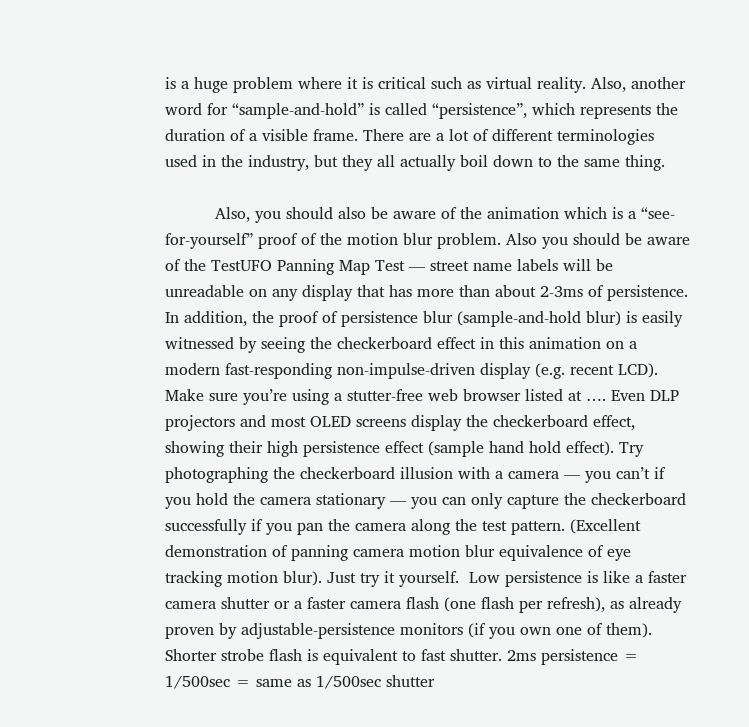is a huge problem where it is critical such as virtual reality. Also, another word for “sample-and-hold” is called “persistence”, which represents the duration of a visible frame. There are a lot of different terminologies used in the industry, but they all actually boil down to the same thing.

          Also, you should also be aware of the animation which is a “see-for-yourself” proof of the motion blur problem. Also you should be aware of the TestUFO Panning Map Test — street name labels will be unreadable on any display that has more than about 2-3ms of persistence. In addition, the proof of persistence blur (sample-and-hold blur) is easily witnessed by seeing the checkerboard effect in this animation on a modern fast-responding non-impulse-driven display (e.g. recent LCD). Make sure you’re using a stutter-free web browser listed at …. Even DLP projectors and most OLED screens display the checkerboard effect, showing their high persistence effect (sample hand hold effect). Try photographing the checkerboard illusion with a camera — you can’t if you hold the camera stationary — you can only capture the checkerboard successfully if you pan the camera along the test pattern. (Excellent demonstration of panning camera motion blur equivalence of eye tracking motion blur). Just try it yourself.  Low persistence is like a faster camera shutter or a faster camera flash (one flash per refresh), as already proven by adjustable-persistence monitors (if you own one of them). Shorter strobe flash is equivalent to fast shutter. 2ms persistence = 1/500sec = same as 1/500sec shutter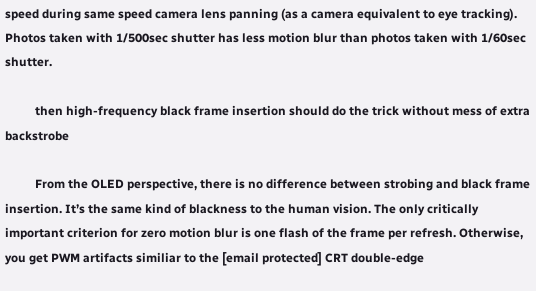speed during same speed camera lens panning (as a camera equivalent to eye tracking). Photos taken with 1/500sec shutter has less motion blur than photos taken with 1/60sec shutter.

          then high-frequency black frame insertion should do the trick without mess of extra backstrobe

          From the OLED perspective, there is no difference between strobing and black frame insertion. It’s the same kind of blackness to the human vision. The only critically important criterion for zero motion blur is one flash of the frame per refresh. Otherwise, you get PWM artifacts similiar to the [email protected] CRT double-edge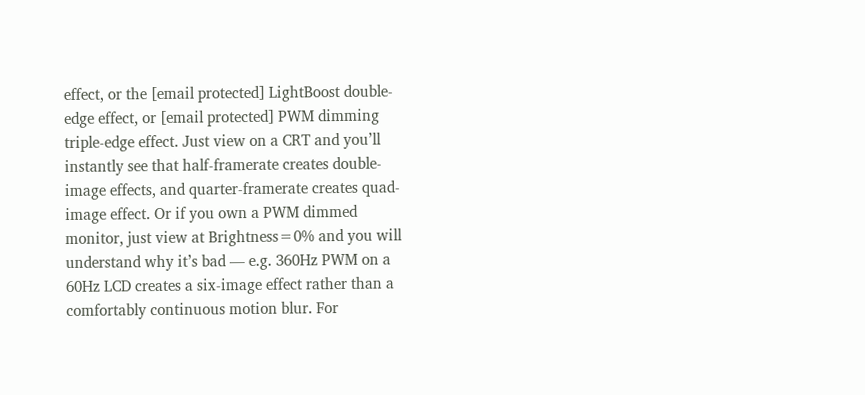effect, or the [email protected] LightBoost double-edge effect, or [email protected] PWM dimming triple-edge effect. Just view on a CRT and you’ll instantly see that half-framerate creates double-image effects, and quarter-framerate creates quad-image effect. Or if you own a PWM dimmed monitor, just view at Brightness=0% and you will understand why it’s bad — e.g. 360Hz PWM on a 60Hz LCD creates a six-image effect rather than a comfortably continuous motion blur. For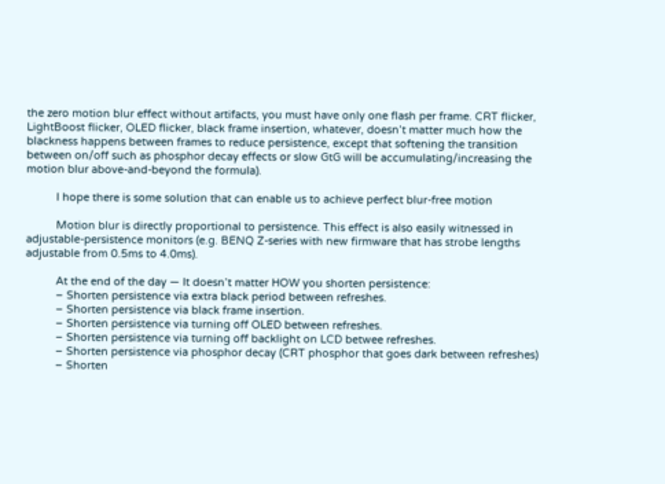the zero motion blur effect without artifacts, you must have only one flash per frame. CRT flicker, LightBoost flicker, OLED flicker, black frame insertion, whatever, doesn’t matter much how the blackness happens between frames to reduce persistence, except that softening the transition between on/off such as phosphor decay effects or slow GtG will be accumulating/increasing the motion blur above-and-beyond the formula).

          I hope there is some solution that can enable us to achieve perfect blur-free motion

          Motion blur is directly proportional to persistence. This effect is also easily witnessed in adjustable-persistence monitors (e.g. BENQ Z-series with new firmware that has strobe lengths adjustable from 0.5ms to 4.0ms).

          At the end of the day — It doesn’t matter HOW you shorten persistence:
          – Shorten persistence via extra black period between refreshes.
          – Shorten persistence via black frame insertion.
          – Shorten persistence via turning off OLED between refreshes.
          – Shorten persistence via turning off backlight on LCD betwee refreshes.
          – Shorten persistence via phosphor decay (CRT phosphor that goes dark between refreshes)
          – Shorten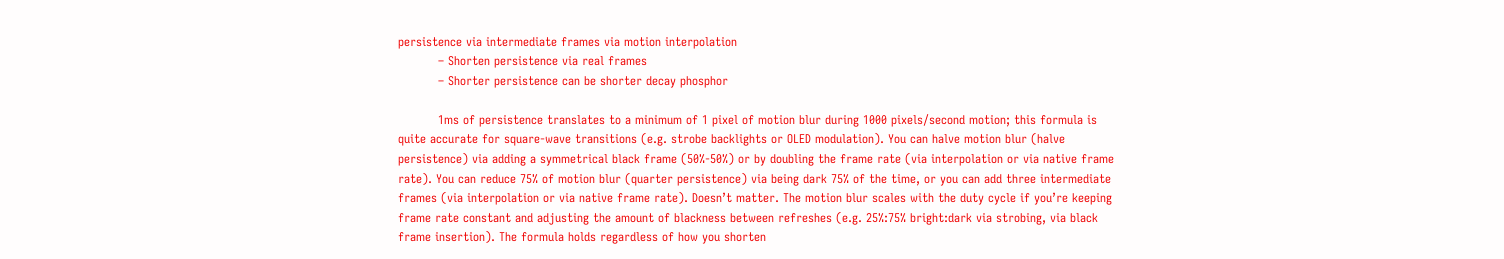persistence via intermediate frames via motion interpolation
          – Shorten persistence via real frames
          – Shorter persistence can be shorter decay phosphor

          1ms of persistence translates to a minimum of 1 pixel of motion blur during 1000 pixels/second motion; this formula is quite accurate for square-wave transitions (e.g. strobe backlights or OLED modulation). You can halve motion blur (halve persistence) via adding a symmetrical black frame (50%-50%) or by doubling the frame rate (via interpolation or via native frame rate). You can reduce 75% of motion blur (quarter persistence) via being dark 75% of the time, or you can add three intermediate frames (via interpolation or via native frame rate). Doesn’t matter. The motion blur scales with the duty cycle if you’re keeping frame rate constant and adjusting the amount of blackness between refreshes (e.g. 25%:75% bright:dark via strobing, via black frame insertion). The formula holds regardless of how you shorten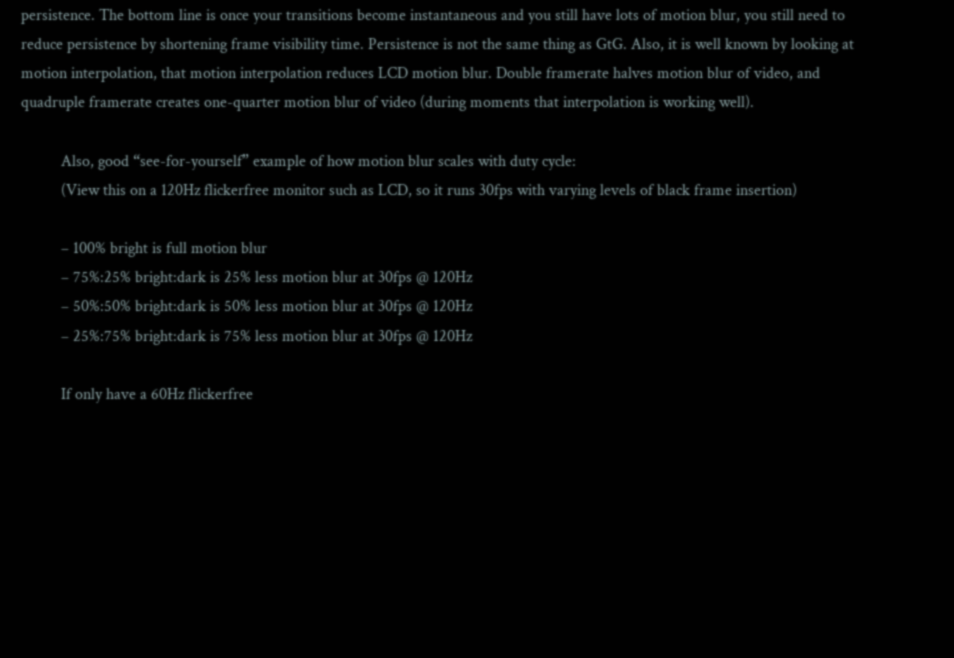persistence. The bottom line is once your transitions become instantaneous and you still have lots of motion blur, you still need to reduce persistence by shortening frame visibility time. Persistence is not the same thing as GtG. Also, it is well known by looking at motion interpolation, that motion interpolation reduces LCD motion blur. Double framerate halves motion blur of video, and quadruple framerate creates one-quarter motion blur of video (during moments that interpolation is working well).

          Also, good “see-for-yourself” example of how motion blur scales with duty cycle:
          (View this on a 120Hz flickerfree monitor such as LCD, so it runs 30fps with varying levels of black frame insertion)

          – 100% bright is full motion blur
          – 75%:25% bright:dark is 25% less motion blur at 30fps @ 120Hz
          – 50%:50% bright:dark is 50% less motion blur at 30fps @ 120Hz
          – 25%:75% bright:dark is 75% less motion blur at 30fps @ 120Hz

          If only have a 60Hz flickerfree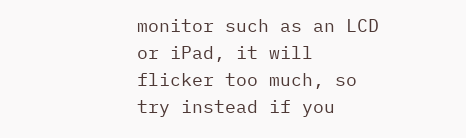monitor such as an LCD or iPad, it will flicker too much, so try instead if you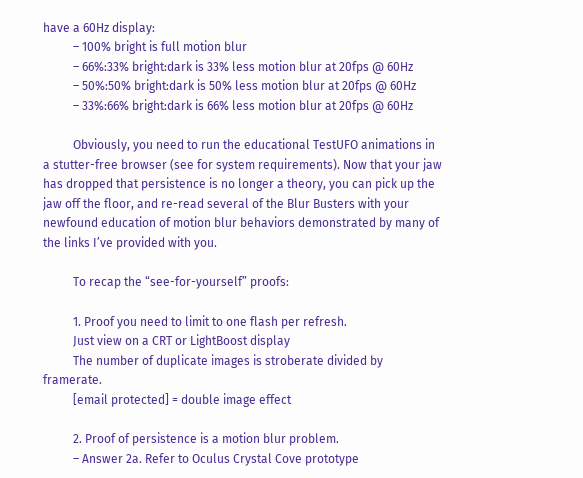have a 60Hz display:
          – 100% bright is full motion blur
          – 66%:33% bright:dark is 33% less motion blur at 20fps @ 60Hz
          – 50%:50% bright:dark is 50% less motion blur at 20fps @ 60Hz
          – 33%:66% bright:dark is 66% less motion blur at 20fps @ 60Hz

          Obviously, you need to run the educational TestUFO animations in a stutter-free browser (see for system requirements). Now that your jaw has dropped that persistence is no longer a theory, you can pick up the jaw off the floor, and re-read several of the Blur Busters with your newfound education of motion blur behaviors demonstrated by many of the links I’ve provided with you.

          To recap the “see-for-yourself” proofs:

          1. Proof you need to limit to one flash per refresh.
          Just view on a CRT or LightBoost display
          The number of duplicate images is stroberate divided by framerate.
          [email protected] = double image effect

          2. Proof of persistence is a motion blur problem.
          – Answer 2a. Refer to Oculus Crystal Cove prototype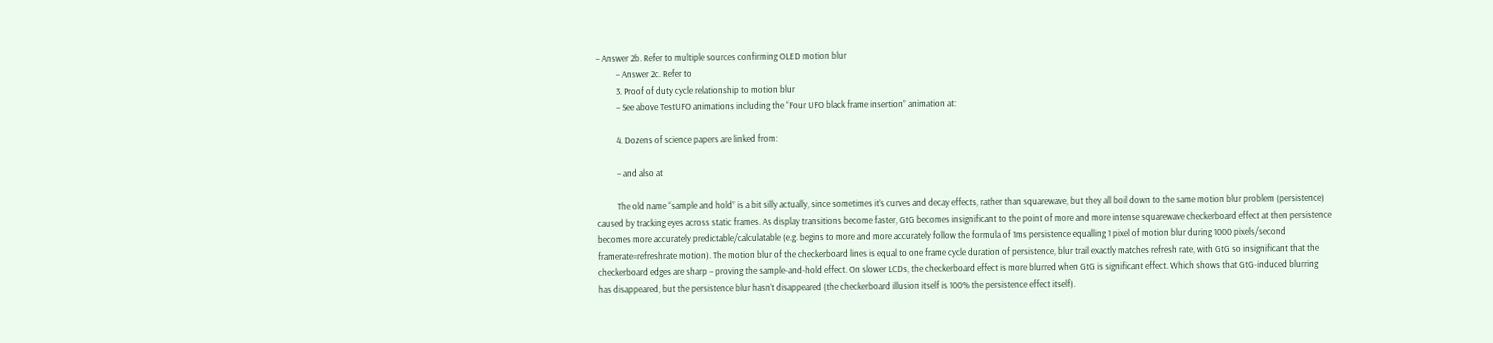– Answer 2b. Refer to multiple sources confirming OLED motion blur
          – Answer 2c. Refer to
          3. Proof of duty cycle relationship to motion blur
          – See above TestUFO animations including the “Four UFO black frame insertion” animation at:

          4. Dozens of science papers are linked from:

          – and also at

          The old name “sample and hold” is a bit silly actually, since sometimes it’s curves and decay effects, rather than squarewave, but they all boil down to the same motion blur problem (persistence) caused by tracking eyes across static frames. As display transitions become faster, GtG becomes insignificant to the point of more and more intense squarewave checkerboard effect at then persistence becomes more accurately predictable/calculatable (e.g. begins to more and more accurately follow the formula of 1ms persistence equalling 1 pixel of motion blur during 1000 pixels/second framerate=refreshrate motion). The motion blur of the checkerboard lines is equal to one frame cycle duration of persistence, blur trail exactly matches refresh rate, with GtG so insignificant that the checkerboard edges are sharp – proving the sample-and-hold effect. On slower LCDs, the checkerboard effect is more blurred when GtG is significant effect. Which shows that GtG-induced blurring has disappeared, but the persistence blur hasn’t disappeared (the checkerboard illusion itself is 100% the persistence effect itself).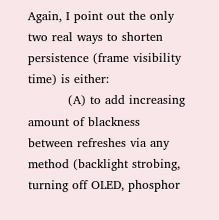Again, I point out the only two real ways to shorten persistence (frame visibility time) is either:
          (A) to add increasing amount of blackness between refreshes via any method (backlight strobing, turning off OLED, phosphor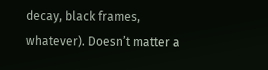decay, black frames, whatever). Doesn’t matter a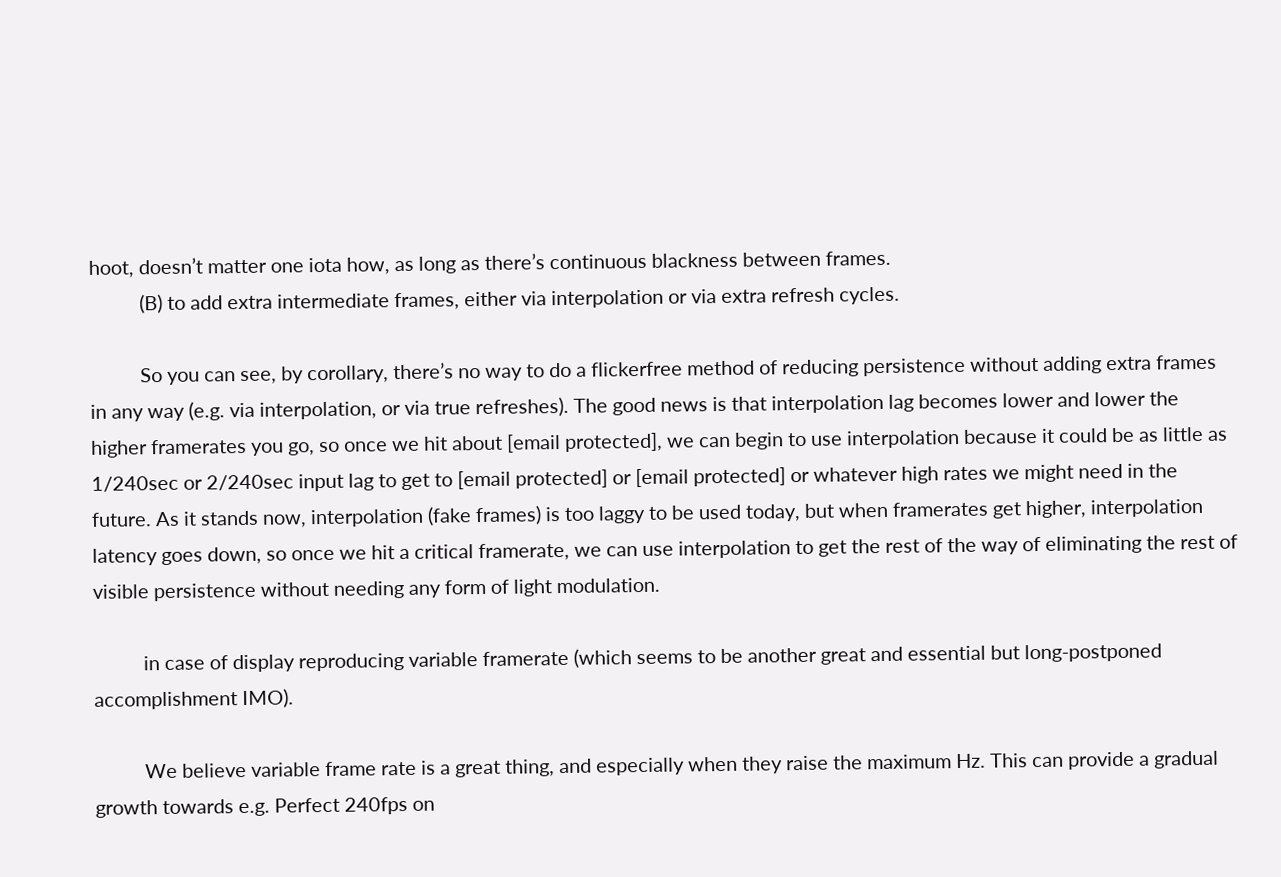hoot, doesn’t matter one iota how, as long as there’s continuous blackness between frames.
          (B) to add extra intermediate frames, either via interpolation or via extra refresh cycles.

          So you can see, by corollary, there’s no way to do a flickerfree method of reducing persistence without adding extra frames in any way (e.g. via interpolation, or via true refreshes). The good news is that interpolation lag becomes lower and lower the higher framerates you go, so once we hit about [email protected], we can begin to use interpolation because it could be as little as 1/240sec or 2/240sec input lag to get to [email protected] or [email protected] or whatever high rates we might need in the future. As it stands now, interpolation (fake frames) is too laggy to be used today, but when framerates get higher, interpolation latency goes down, so once we hit a critical framerate, we can use interpolation to get the rest of the way of eliminating the rest of visible persistence without needing any form of light modulation.

          in case of display reproducing variable framerate (which seems to be another great and essential but long-postponed accomplishment IMO).

          We believe variable frame rate is a great thing, and especially when they raise the maximum Hz. This can provide a gradual growth towards e.g. Perfect 240fps on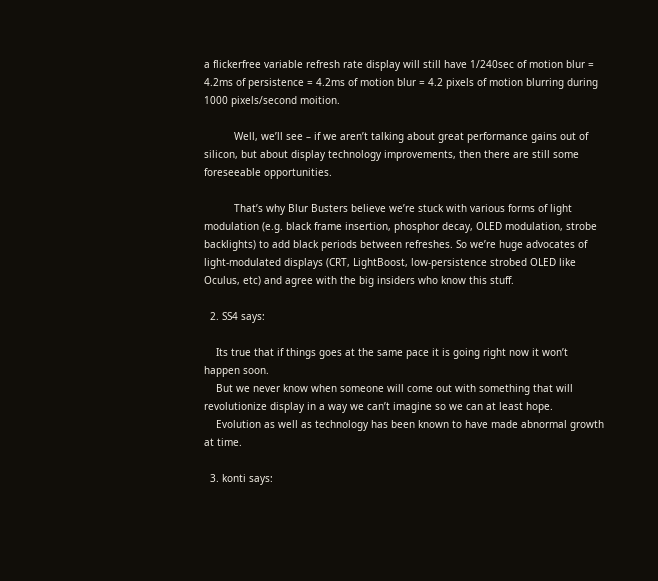a flickerfree variable refresh rate display will still have 1/240sec of motion blur = 4.2ms of persistence = 4.2ms of motion blur = 4.2 pixels of motion blurring during 1000 pixels/second moition.

          Well, we’ll see – if we aren’t talking about great performance gains out of silicon, but about display technology improvements, then there are still some foreseeable opportunities.

          That’s why Blur Busters believe we’re stuck with various forms of light modulation (e.g. black frame insertion, phosphor decay, OLED modulation, strobe backlights) to add black periods between refreshes. So we’re huge advocates of light-modulated displays (CRT, LightBoost, low-persistence strobed OLED like Oculus, etc) and agree with the big insiders who know this stuff.

  2. SS4 says:

    Its true that if things goes at the same pace it is going right now it won’t happen soon.
    But we never know when someone will come out with something that will revolutionize display in a way we can’t imagine so we can at least hope.
    Evolution as well as technology has been known to have made abnormal growth at time.

  3. konti says: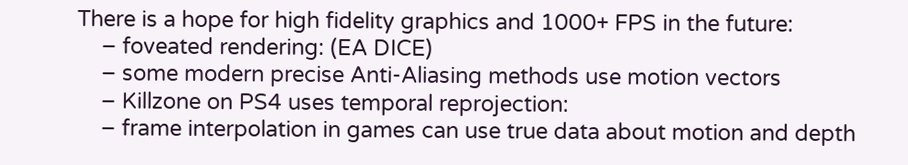There is a hope for high fidelity graphics and 1000+ FPS in the future:
    – foveated rendering: (EA DICE)
    – some modern precise Anti-Aliasing methods use motion vectors
    – Killzone on PS4 uses temporal reprojection:
    – frame interpolation in games can use true data about motion and depth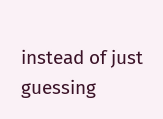instead of just guessing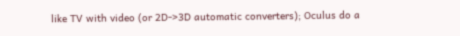like TV with video (or 2D->3D automatic converters); Oculus do a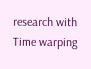research with Time warping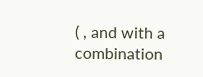( , and with a combination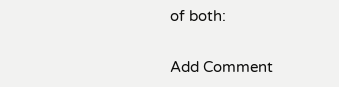of both:

Add Comment